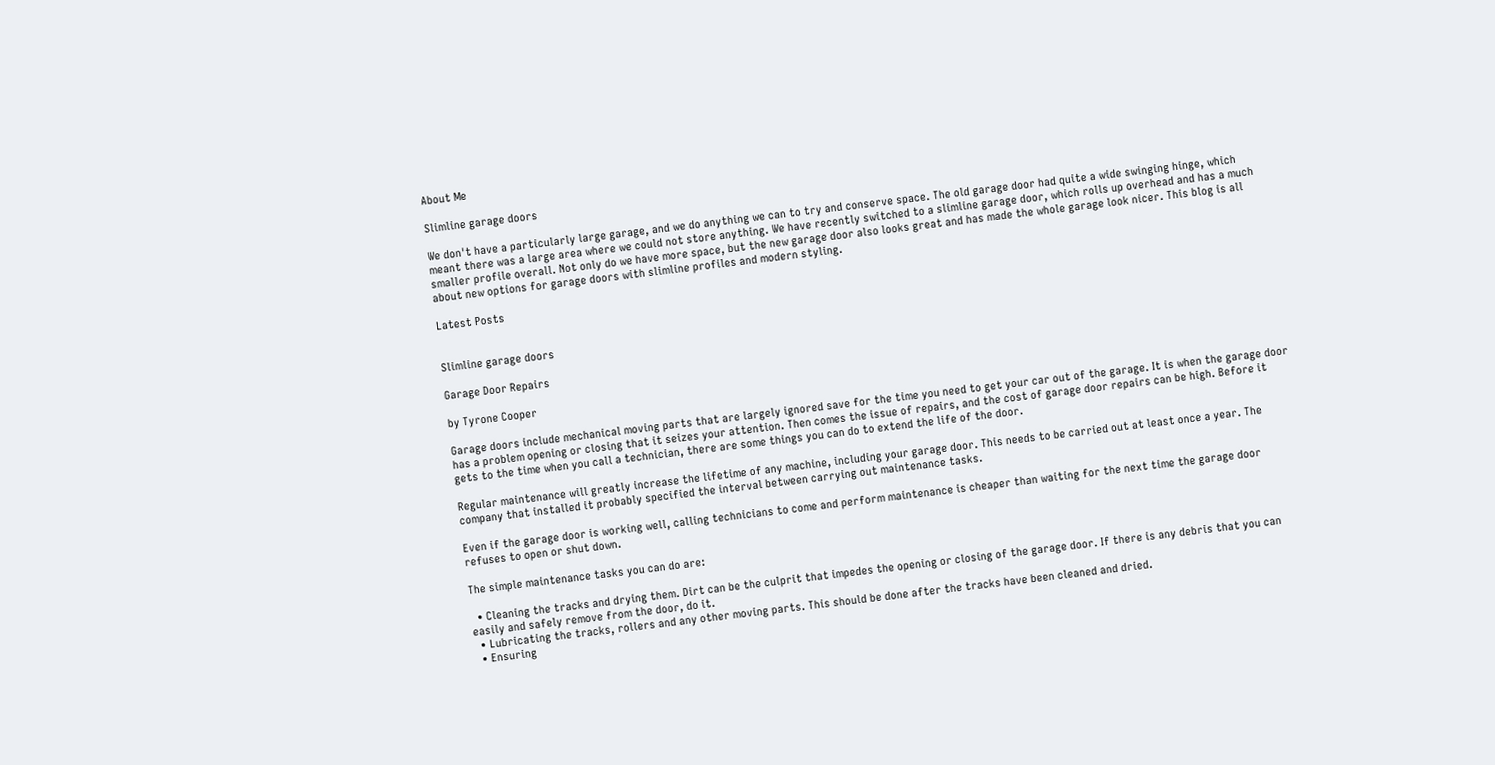About Me

Slimline garage doors

We don't have a particularly large garage, and we do anything we can to try and conserve space. The old garage door had quite a wide swinging hinge, which meant there was a large area where we could not store anything. We have recently switched to a slimline garage door, which rolls up overhead and has a much smaller profile overall. Not only do we have more space, but the new garage door also looks great and has made the whole garage look nicer. This blog is all about new options for garage doors with slimline profiles and modern styling.

Latest Posts


Slimline garage doors

Garage Door Repairs

by Tyrone Cooper

Garage doors include mechanical moving parts that are largely ignored save for the time you need to get your car out of the garage. It is when the garage door has a problem opening or closing that it seizes your attention. Then comes the issue of repairs, and the cost of garage door repairs can be high. Before it gets to the time when you call a technician, there are some things you can do to extend the life of the door.

Regular maintenance will greatly increase the lifetime of any machine, including your garage door. This needs to be carried out at least once a year. The company that installed it probably specified the interval between carrying out maintenance tasks.

Even if the garage door is working well, calling technicians to come and perform maintenance is cheaper than waiting for the next time the garage door refuses to open or shut down.

The simple maintenance tasks you can do are:

  • Cleaning the tracks and drying them. Dirt can be the culprit that impedes the opening or closing of the garage door. If there is any debris that you can easily and safely remove from the door, do it.
  • Lubricating the tracks, rollers and any other moving parts. This should be done after the tracks have been cleaned and dried.
  • Ensuring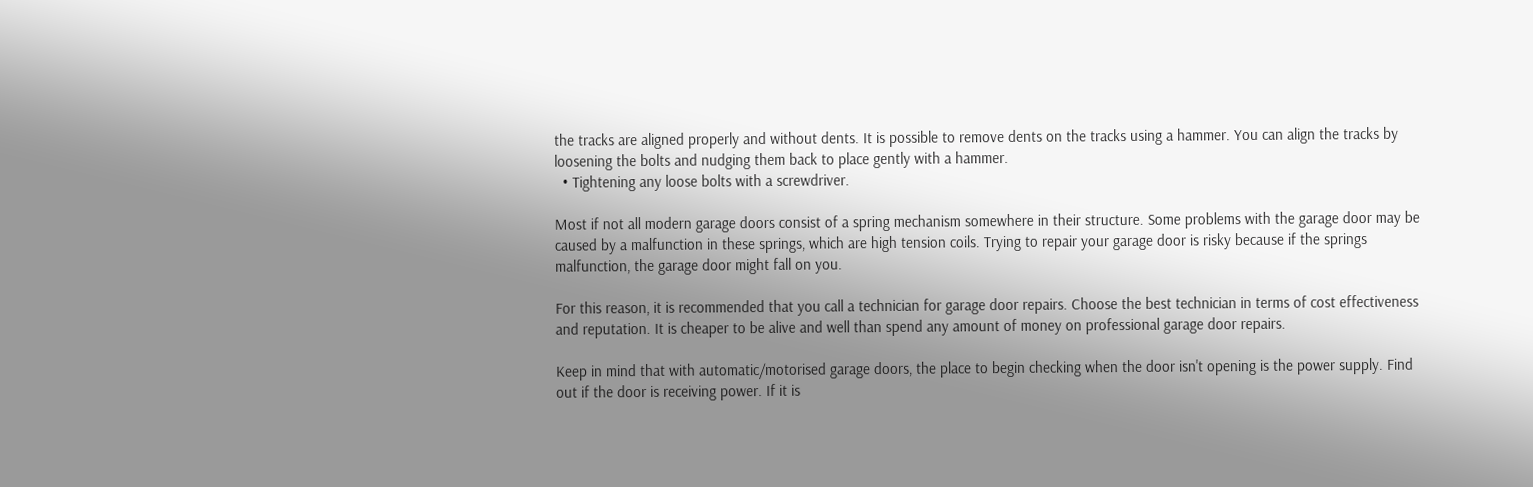the tracks are aligned properly and without dents. It is possible to remove dents on the tracks using a hammer. You can align the tracks by loosening the bolts and nudging them back to place gently with a hammer.
  • Tightening any loose bolts with a screwdriver.

Most if not all modern garage doors consist of a spring mechanism somewhere in their structure. Some problems with the garage door may be caused by a malfunction in these springs, which are high tension coils. Trying to repair your garage door is risky because if the springs malfunction, the garage door might fall on you.

For this reason, it is recommended that you call a technician for garage door repairs. Choose the best technician in terms of cost effectiveness and reputation. It is cheaper to be alive and well than spend any amount of money on professional garage door repairs.

Keep in mind that with automatic/motorised garage doors, the place to begin checking when the door isn't opening is the power supply. Find out if the door is receiving power. If it is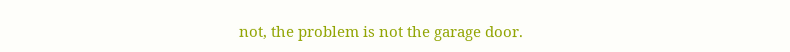not, the problem is not the garage door.